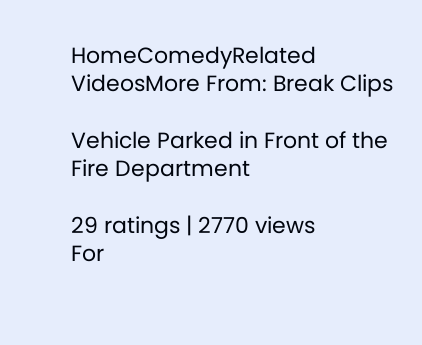HomeComedyRelated VideosMore From: Break Clips

Vehicle Parked in Front of the Fire Department

29 ratings | 2770 views
For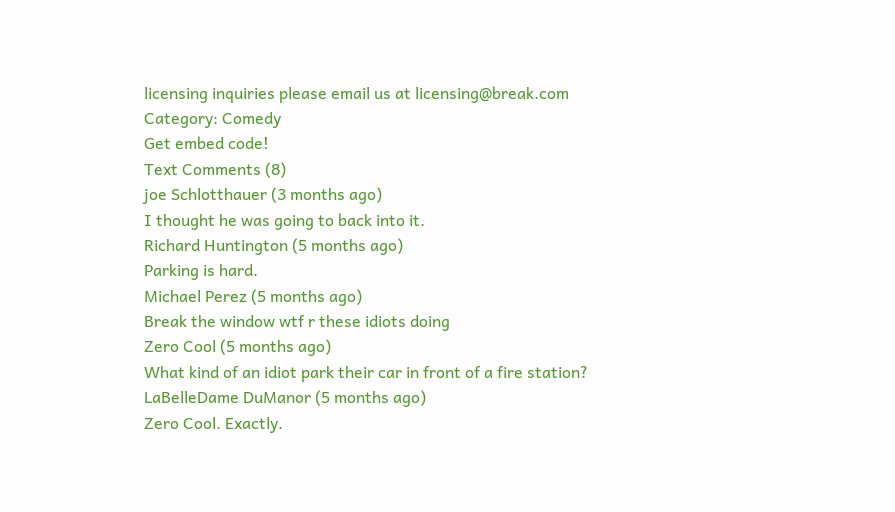licensing inquiries please email us at licensing@break.com
Category: Comedy
Get embed code!
Text Comments (8)
joe Schlotthauer (3 months ago)
I thought he was going to back into it.
Richard Huntington (5 months ago)
Parking is hard.
Michael Perez (5 months ago)
Break the window wtf r these idiots doing
Zero Cool (5 months ago)
What kind of an idiot park their car in front of a fire station?
LaBelleDame DuManor (5 months ago)
Zero Cool. Exactly.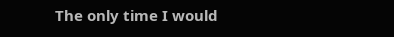The only time I would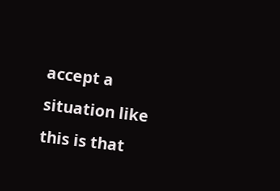accept a situation like this is that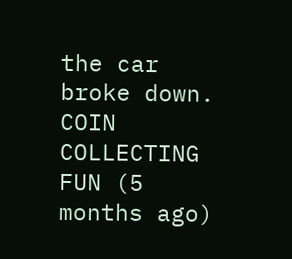the car broke down.
COIN COLLECTING FUN (5 months ago)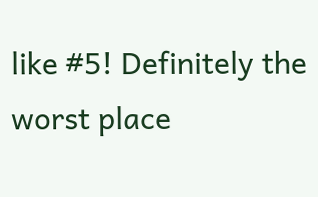like #5! Definitely the worst place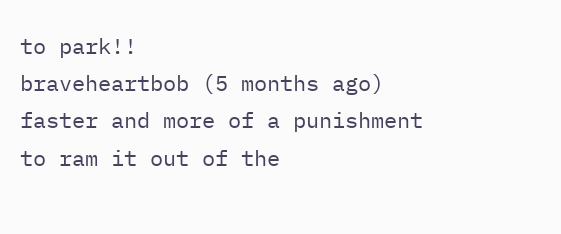to park!!
braveheartbob (5 months ago)
faster and more of a punishment to ram it out of the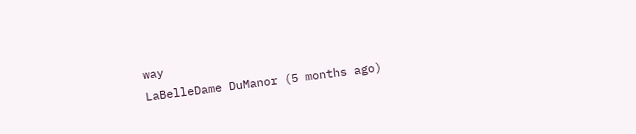way
LaBelleDame DuManor (5 months ago)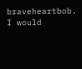braveheartbob. I would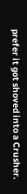prefer it got shoved into a Crusher.